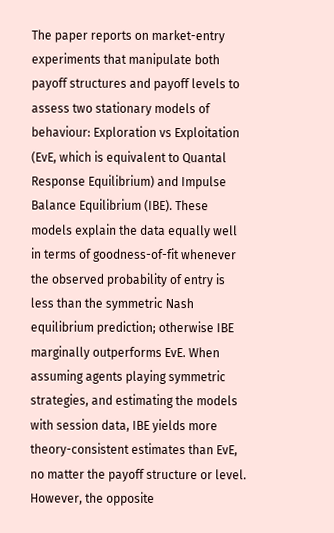The paper reports on market-entry experiments that manipulate both payoff structures and payoff levels to assess two stationary models of behaviour: Exploration vs Exploitation (EvE, which is equivalent to Quantal Response Equilibrium) and Impulse Balance Equilibrium (IBE). These models explain the data equally well in terms of goodness-of-fit whenever the observed probability of entry is less than the symmetric Nash equilibrium prediction; otherwise IBE marginally outperforms EvE. When assuming agents playing symmetric strategies, and estimating the models with session data, IBE yields more theory-consistent estimates than EvE, no matter the payoff structure or level. However, the opposite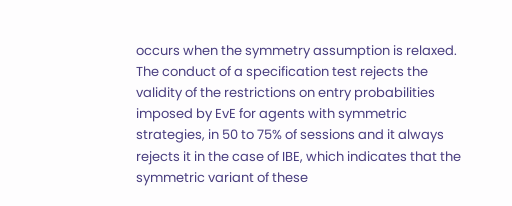occurs when the symmetry assumption is relaxed. The conduct of a specification test rejects the validity of the restrictions on entry probabilities imposed by EvE for agents with symmetric strategies, in 50 to 75% of sessions and it always rejects it in the case of IBE, which indicates that the symmetric variant of these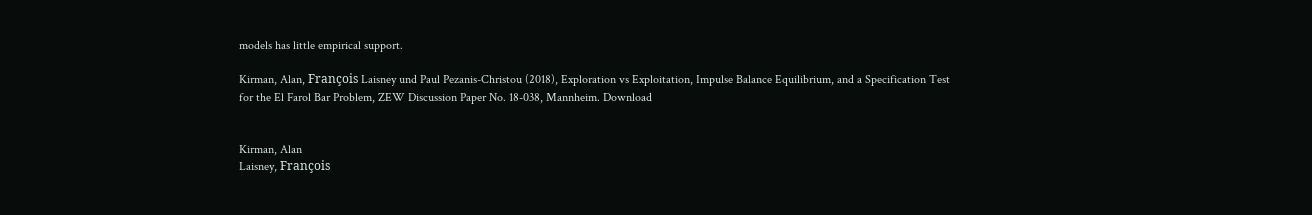models has little empirical support.

Kirman, Alan, François Laisney und Paul Pezanis-Christou (2018), Exploration vs Exploitation, Impulse Balance Equilibrium, and a Specification Test for the El Farol Bar Problem, ZEW Discussion Paper No. 18-038, Mannheim. Download


Kirman, Alan
Laisney, François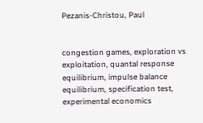Pezanis-Christou, Paul


congestion games, exploration vs exploitation, quantal response equilibrium, impulse balance equilibrium, specification test, experimental economics